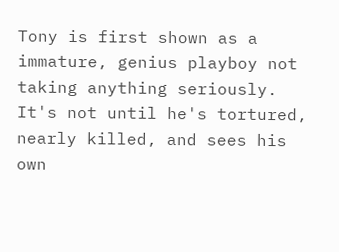Tony is first shown as a immature, genius playboy not taking anything seriously. It's not until he's tortured, nearly killed, and sees his own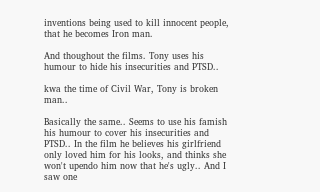inventions being used to kill innocent people, that he becomes Iron man.

And thoughout the films. Tony uses his humour to hide his insecurities and PTSD..

kwa the time of Civil War, Tony is broken man..

Basically the same.. Seems to use his famish his humour to cover his insecurities and PTSD.. In the film he believes his girlfriend only loved him for his looks, and thinks she won't upendo him now that he's ugly.. And I saw one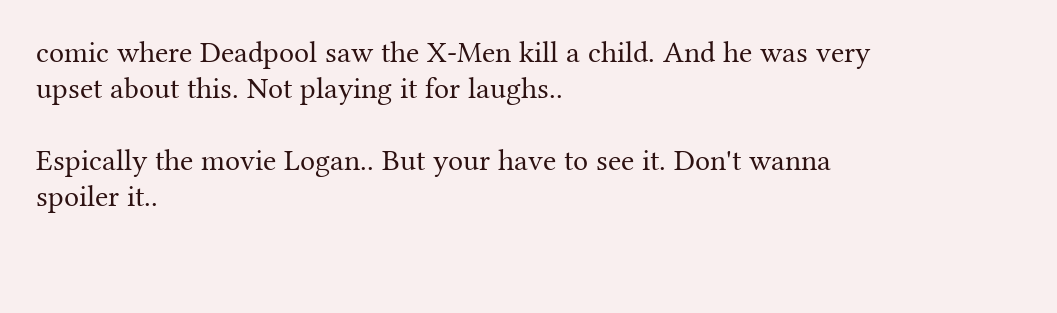comic where Deadpool saw the X-Men kill a child. And he was very upset about this. Not playing it for laughs..

Espically the movie Logan.. But your have to see it. Don't wanna spoiler it..